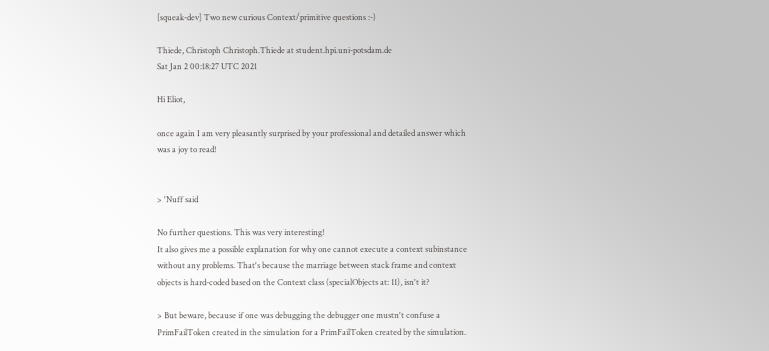[squeak-dev] Two new curious Context/primitive questions :-)

Thiede, Christoph Christoph.Thiede at student.hpi.uni-potsdam.de
Sat Jan 2 00:18:27 UTC 2021

Hi Eliot,

once again I am very pleasantly surprised by your professional and detailed answer which was a joy to read!


> 'Nuff said

No further questions. This was very interesting!
It also gives me a possible explanation for why one cannot execute a context subinstance without any problems. That's because the marriage between stack frame and context objects is hard-coded based on the Context class (specialObjects at: 11), isn't it?

> But beware, because if one was debugging the debugger one mustn't confuse a PrimFailToken created in the simulation for a PrimFailToken created by the simulation.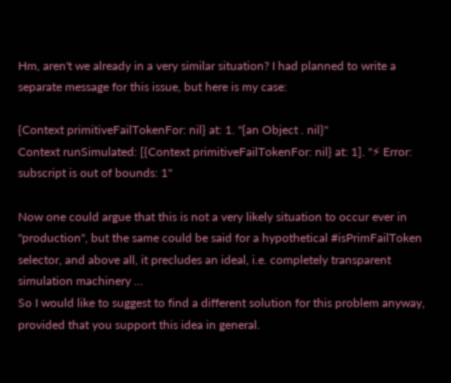Hm, aren't we already in a very similar situation? I had planned to write a separate message for this issue, but here is my case:

{Context primitiveFailTokenFor: nil} at: 1. "{an Object . nil}"
Context runSimulated: [{Context primitiveFailTokenFor: nil} at: 1]. "⚡ Error: subscript is out of bounds: 1"

Now one could argue that this is not a very likely situation to occur ever in "production", but the same could be said for a hypothetical #isPrimFailToken selector, and above all, it precludes an ideal, i.e. completely transparent simulation machinery ...
So I would like to suggest to find a different solution for this problem anyway, provided that you support this idea in general.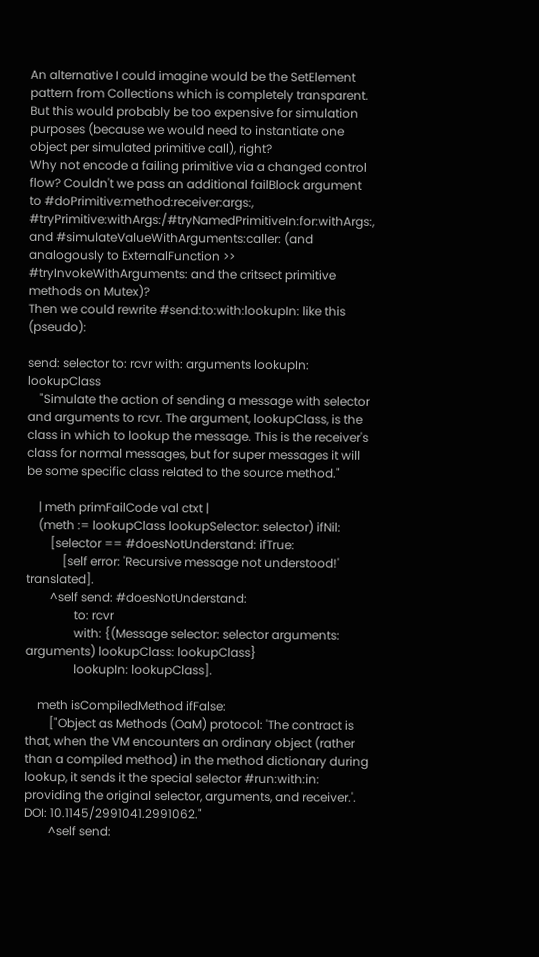An alternative I could imagine would be the SetElement pattern from Collections which is completely transparent. But this would probably be too expensive for simulation purposes (because we would need to instantiate one object per simulated primitive call), right?
Why not encode a failing primitive via a changed control flow? Couldn't we pass an additional failBlock argument to #doPrimitive:method:receiver:args:, #tryPrimitive:withArgs:/#tryNamedPrimitiveIn:for:withArgs:, and #simulateValueWithArguments:caller: (and analogously to ExternalFunction >> #tryInvokeWithArguments: and the critsect primitive methods on Mutex)?
Then we could rewrite #send:to:with:lookupIn: like this (pseudo):

send: selector to: rcvr with: arguments lookupIn: lookupClass
    "Simulate the action of sending a message with selector and arguments to rcvr. The argument, lookupClass, is the class in which to lookup the message. This is the receiver's class for normal messages, but for super messages it will be some specific class related to the source method."

    | meth primFailCode val ctxt |
    (meth := lookupClass lookupSelector: selector) ifNil:
        [selector == #doesNotUnderstand: ifTrue:
            [self error: 'Recursive message not understood!' translated].
        ^self send: #doesNotUnderstand:
                to: rcvr
                with: {(Message selector: selector arguments: arguments) lookupClass: lookupClass}
                lookupIn: lookupClass].

    meth isCompiledMethod ifFalse:
        ["Object as Methods (OaM) protocol: 'The contract is that, when the VM encounters an ordinary object (rather than a compiled method) in the method dictionary during lookup, it sends it the special selector #run:with:in: providing the original selector, arguments, and receiver.'. DOI: 10.1145/2991041.2991062."
        ^self send: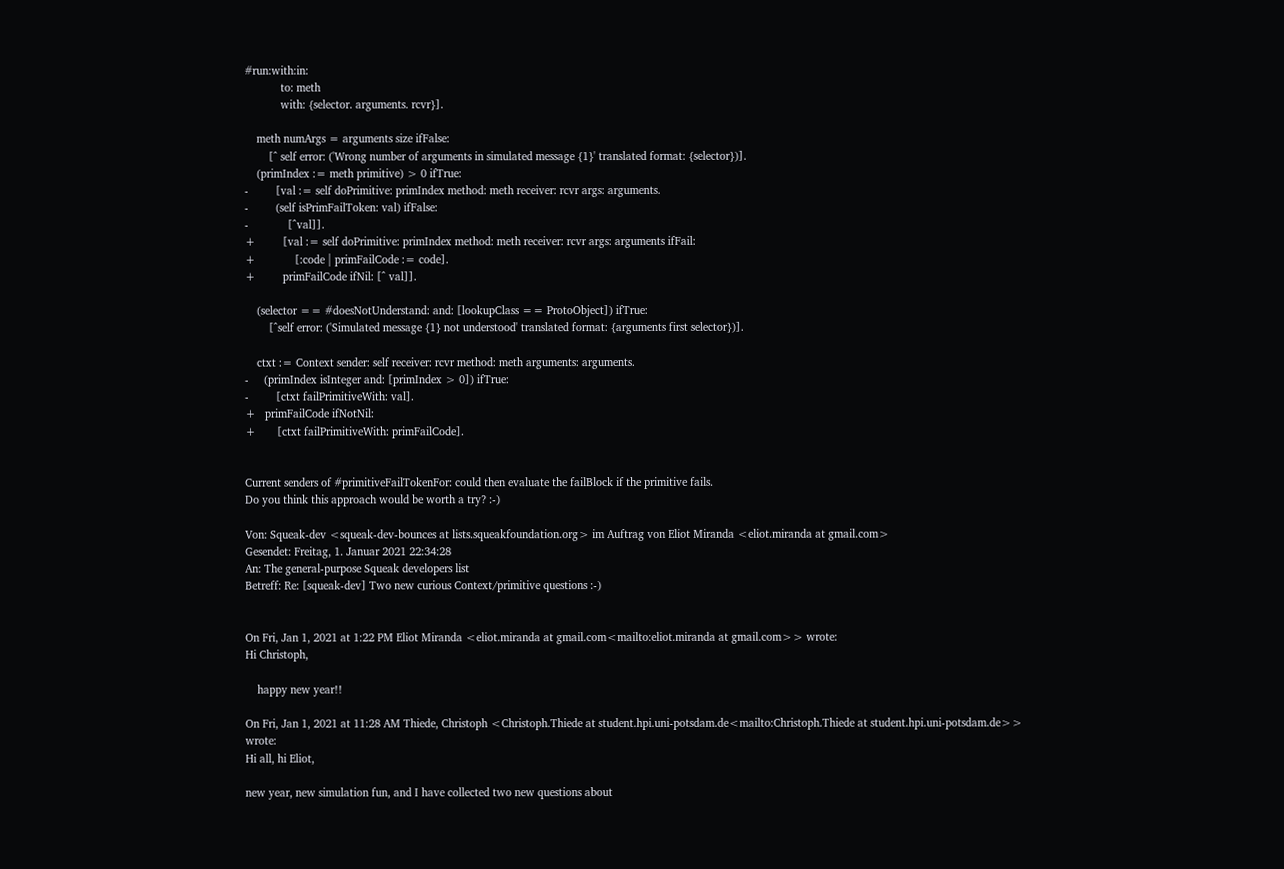#run:with:in:
            to: meth
            with: {selector. arguments. rcvr}].

    meth numArgs = arguments size ifFalse:
        [^ self error: ('Wrong number of arguments in simulated message {1}' translated format: {selector})].
    (primIndex := meth primitive) > 0 ifTrue:
-         [val := self doPrimitive: primIndex method: meth receiver: rcvr args: arguments.
-         (self isPrimFailToken: val) ifFalse:
-             [^val]].
+         [val := self doPrimitive: primIndex method: meth receiver: rcvr args: arguments ifFail:
+             [:code | primFailCode := code].
+         primFailCode ifNil: [^ val]].

    (selector == #doesNotUnderstand: and: [lookupClass == ProtoObject]) ifTrue:
        [^self error: ('Simulated message {1} not understood' translated format: {arguments first selector})].

    ctxt := Context sender: self receiver: rcvr method: meth arguments: arguments.
-     (primIndex isInteger and: [primIndex > 0]) ifTrue:
-         [ctxt failPrimitiveWith: val].
+   primFailCode ifNotNil:
+       [ctxt failPrimitiveWith: primFailCode].


Current senders of #primitiveFailTokenFor: could then evaluate the failBlock if the primitive fails.
Do you think this approach would be worth a try? :-)

Von: Squeak-dev <squeak-dev-bounces at lists.squeakfoundation.org> im Auftrag von Eliot Miranda <eliot.miranda at gmail.com>
Gesendet: Freitag, 1. Januar 2021 22:34:28
An: The general-purpose Squeak developers list
Betreff: Re: [squeak-dev] Two new curious Context/primitive questions :-)


On Fri, Jan 1, 2021 at 1:22 PM Eliot Miranda <eliot.miranda at gmail.com<mailto:eliot.miranda at gmail.com>> wrote:
Hi Christoph,

    happy new year!!

On Fri, Jan 1, 2021 at 11:28 AM Thiede, Christoph <Christoph.Thiede at student.hpi.uni-potsdam.de<mailto:Christoph.Thiede at student.hpi.uni-potsdam.de>> wrote:
Hi all, hi Eliot,

new year, new simulation fun, and I have collected two new questions about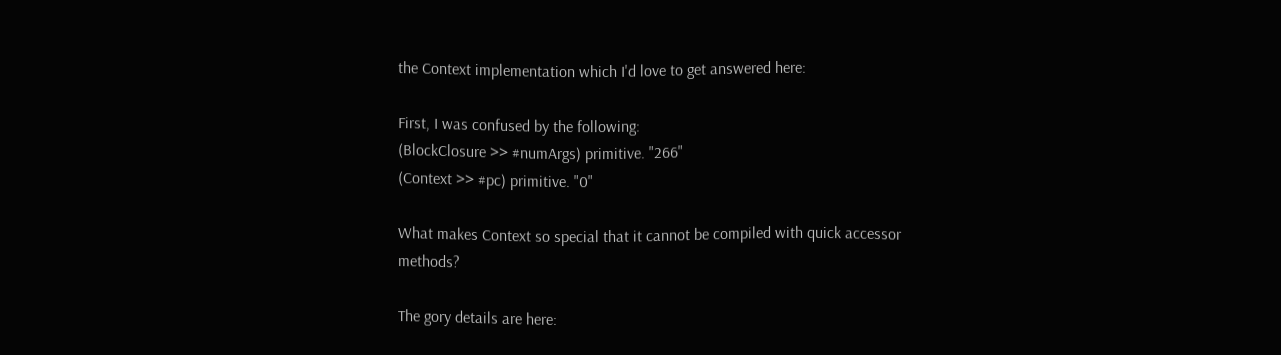the Context implementation which I'd love to get answered here:

First, I was confused by the following:
(BlockClosure >> #numArgs) primitive. "266"
(Context >> #pc) primitive. "0"

What makes Context so special that it cannot be compiled with quick accessor methods?

The gory details are here: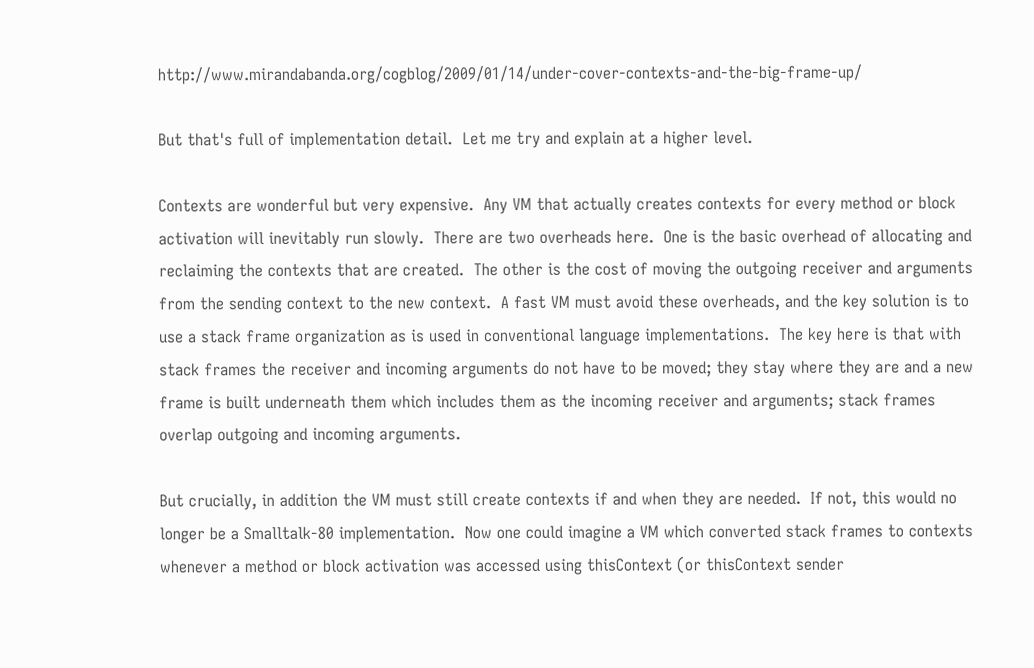http://www.mirandabanda.org/cogblog/2009/01/14/under-cover-contexts-and-the-big-frame-up/

But that's full of implementation detail.  Let me try and explain at a higher level.

Contexts are wonderful but very expensive.  Any VM that actually creates contexts for every method or block activation will inevitably run slowly.  There are two overheads here.  One is the basic overhead of allocating and reclaiming the contexts that are created.  The other is the cost of moving the outgoing receiver and arguments from the sending context to the new context.  A fast VM must avoid these overheads, and the key solution is to use a stack frame organization as is used in conventional language implementations.  The key here is that with stack frames the receiver and incoming arguments do not have to be moved; they stay where they are and a new frame is built underneath them which includes them as the incoming receiver and arguments; stack frames overlap outgoing and incoming arguments.

But crucially, in addition the VM must still create contexts if and when they are needed.  If not, this would no longer be a Smalltalk-80 implementation.  Now one could imagine a VM which converted stack frames to contexts whenever a method or block activation was accessed using thisContext (or thisContext sender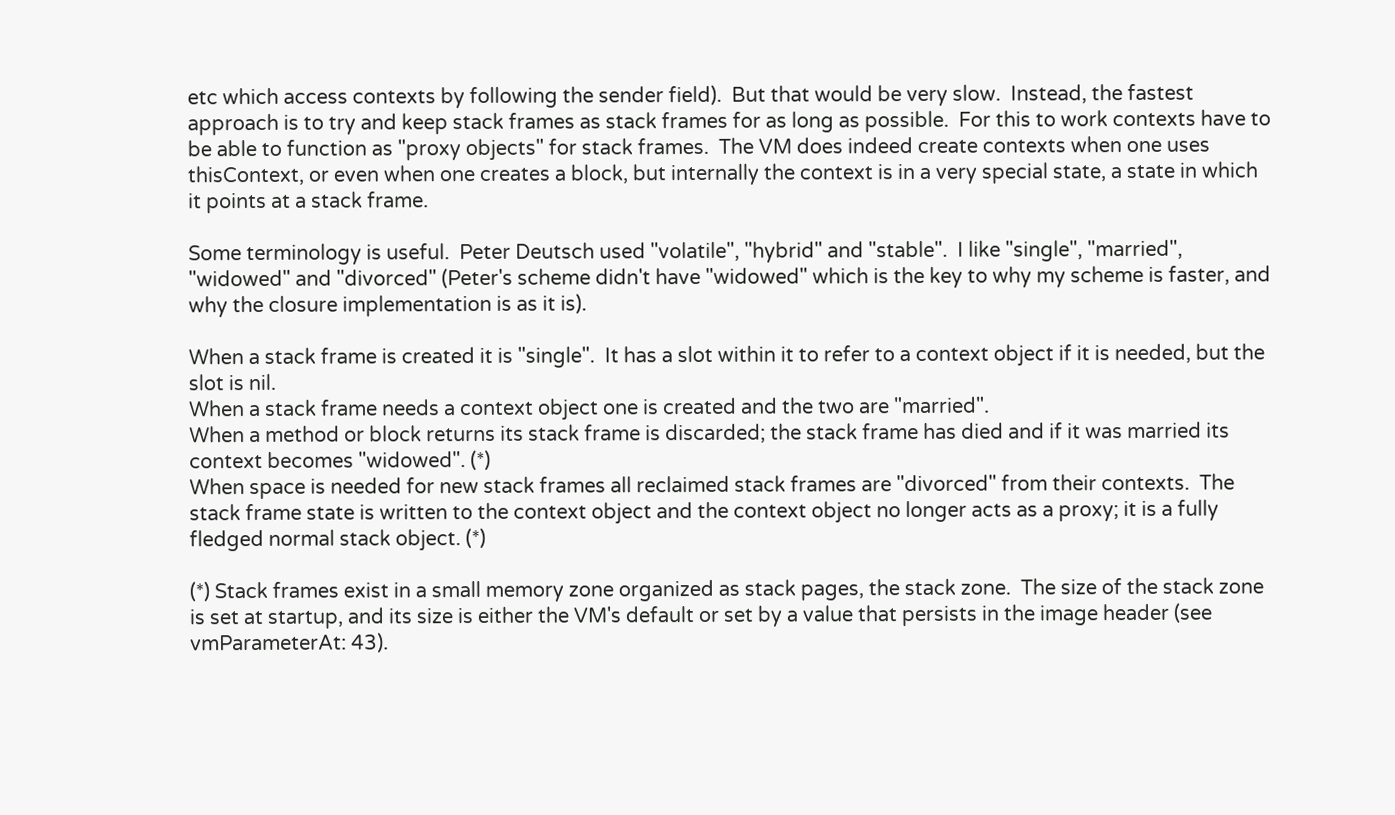etc which access contexts by following the sender field).  But that would be very slow.  Instead, the fastest approach is to try and keep stack frames as stack frames for as long as possible.  For this to work contexts have to be able to function as "proxy objects" for stack frames.  The VM does indeed create contexts when one uses thisContext, or even when one creates a block, but internally the context is in a very special state, a state in which it points at a stack frame.

Some terminology is useful.  Peter Deutsch used "volatile", "hybrid" and "stable".  I like "single", "married", "widowed" and "divorced" (Peter's scheme didn't have "widowed" which is the key to why my scheme is faster, and why the closure implementation is as it is).

When a stack frame is created it is "single".  It has a slot within it to refer to a context object if it is needed, but the slot is nil.
When a stack frame needs a context object one is created and the two are "married".
When a method or block returns its stack frame is discarded; the stack frame has died and if it was married its context becomes "widowed". (*)
When space is needed for new stack frames all reclaimed stack frames are "divorced" from their contexts.  The stack frame state is written to the context object and the context object no longer acts as a proxy; it is a fully fledged normal stack object. (*)

(*) Stack frames exist in a small memory zone organized as stack pages, the stack zone.  The size of the stack zone is set at startup, and its size is either the VM's default or set by a value that persists in the image header (see vmParameterAt: 43).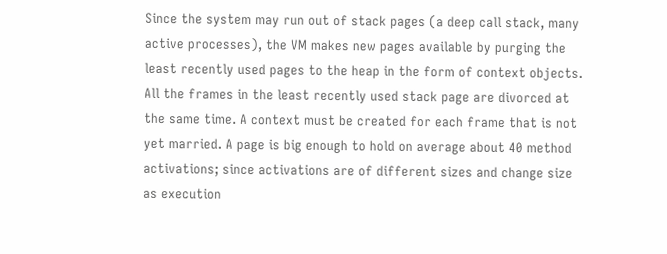Since the system may run out of stack pages (a deep call stack, many active processes), the VM makes new pages available by purging the least recently used pages to the heap in the form of context objects.  All the frames in the least recently used stack page are divorced at the same time. A context must be created for each frame that is not yet married. A page is big enough to hold on average about 40 method activations; since activations are of different sizes and change size as execution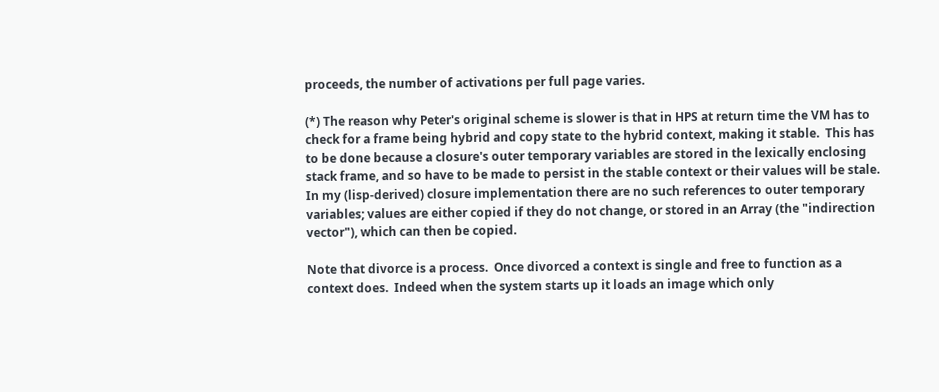proceeds, the number of activations per full page varies.

(*) The reason why Peter's original scheme is slower is that in HPS at return time the VM has to check for a frame being hybrid and copy state to the hybrid context, making it stable.  This has to be done because a closure's outer temporary variables are stored in the lexically enclosing stack frame, and so have to be made to persist in the stable context or their values will be stale.  In my (lisp-derived) closure implementation there are no such references to outer temporary variables; values are either copied if they do not change, or stored in an Array (the "indirection vector"), which can then be copied.

Note that divorce is a process.  Once divorced a context is single and free to function as a context does.  Indeed when the system starts up it loads an image which only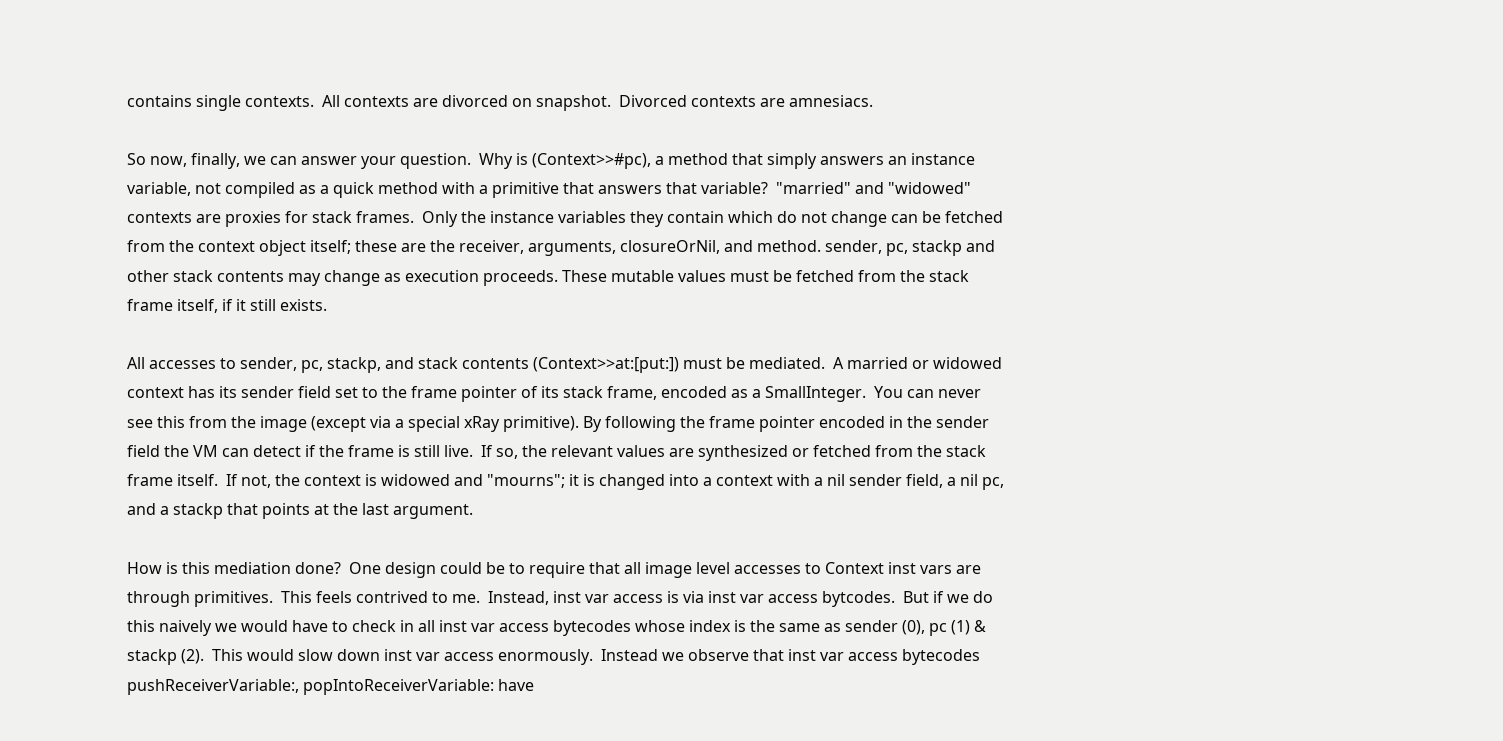contains single contexts.  All contexts are divorced on snapshot.  Divorced contexts are amnesiacs.

So now, finally, we can answer your question.  Why is (Context>>#pc), a method that simply answers an instance variable, not compiled as a quick method with a primitive that answers that variable?  "married" and "widowed" contexts are proxies for stack frames.  Only the instance variables they contain which do not change can be fetched from the context object itself; these are the receiver, arguments, closureOrNil, and method. sender, pc, stackp and other stack contents may change as execution proceeds. These mutable values must be fetched from the stack frame itself, if it still exists.

All accesses to sender, pc, stackp, and stack contents (Context>>at:[put:]) must be mediated.  A married or widowed context has its sender field set to the frame pointer of its stack frame, encoded as a SmallInteger.  You can never see this from the image (except via a special xRay primitive). By following the frame pointer encoded in the sender field the VM can detect if the frame is still live.  If so, the relevant values are synthesized or fetched from the stack frame itself.  If not, the context is widowed and "mourns"; it is changed into a context with a nil sender field, a nil pc, and a stackp that points at the last argument.

How is this mediation done?  One design could be to require that all image level accesses to Context inst vars are through primitives.  This feels contrived to me.  Instead, inst var access is via inst var access bytcodes.  But if we do this naively we would have to check in all inst var access bytecodes whose index is the same as sender (0), pc (1) & stackp (2).  This would slow down inst var access enormously.  Instead we observe that inst var access bytecodes pushReceiverVariable:, popIntoReceiverVariable: have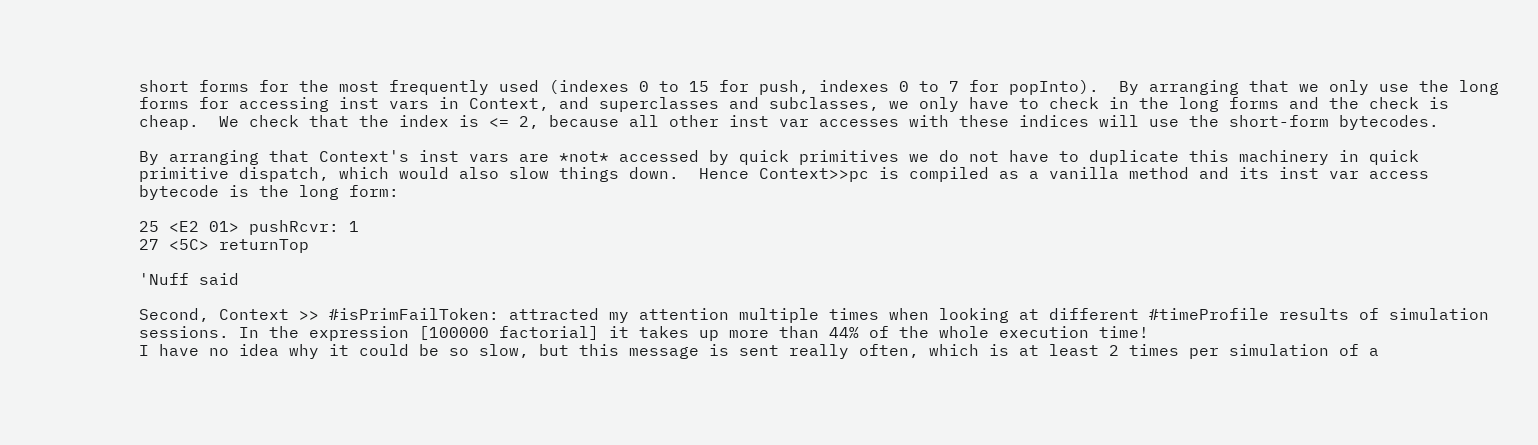short forms for the most frequently used (indexes 0 to 15 for push, indexes 0 to 7 for popInto).  By arranging that we only use the long forms for accessing inst vars in Context, and superclasses and subclasses, we only have to check in the long forms and the check is cheap.  We check that the index is <= 2, because all other inst var accesses with these indices will use the short-form bytecodes.

By arranging that Context's inst vars are *not* accessed by quick primitives we do not have to duplicate this machinery in quick primitive dispatch, which would also slow things down.  Hence Context>>pc is compiled as a vanilla method and its inst var access bytecode is the long form:

25 <E2 01> pushRcvr: 1
27 <5C> returnTop

'Nuff said

Second, Context >> #isPrimFailToken: attracted my attention multiple times when looking at different #timeProfile results of simulation sessions. In the expression [100000 factorial] it takes up more than 44% of the whole execution time!
I have no idea why it could be so slow, but this message is sent really often, which is at least 2 times per simulation of a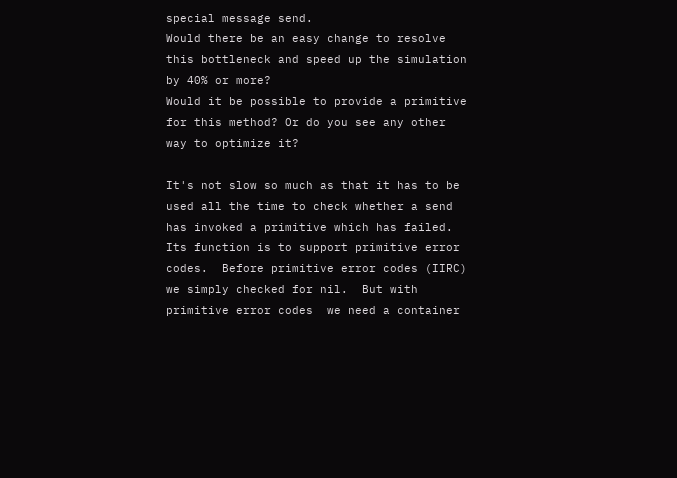special message send.
Would there be an easy change to resolve this bottleneck and speed up the simulation by 40% or more?
Would it be possible to provide a primitive for this method? Or do you see any other way to optimize it?

It's not slow so much as that it has to be used all the time to check whether a send has invoked a primitive which has failed.  Its function is to support primitive error codes.  Before primitive error codes (IIRC) we simply checked for nil.  But with primitive error codes  we need a container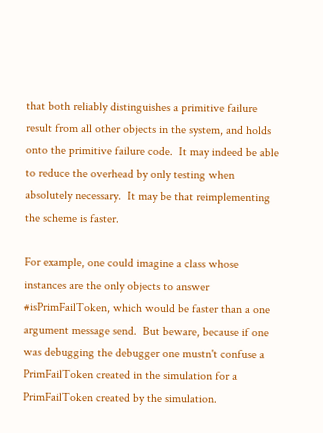that both reliably distinguishes a primitive failure result from all other objects in the system, and holds onto the primitive failure code.  It may indeed be able to reduce the overhead by only testing when absolutely necessary.  It may be that reimplementing the scheme is faster.

For example, one could imagine a class whose instances are the only objects to answer #isPrimFailToken, which would be faster than a one argument message send.  But beware, because if one was debugging the debugger one mustn't confuse a PrimFailToken created in the simulation for a PrimFailToken created by the simulation.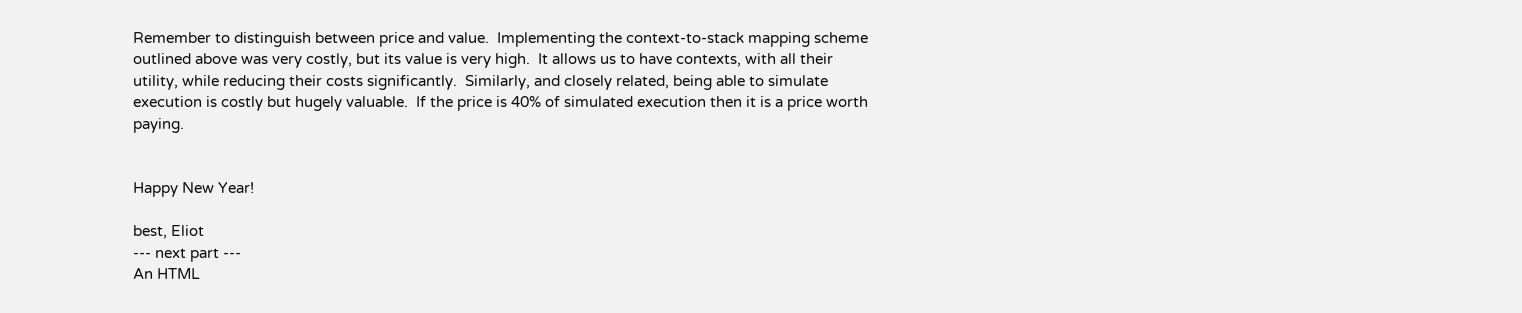Remember to distinguish between price and value.  Implementing the context-to-stack mapping scheme outlined above was very costly, but its value is very high.  It allows us to have contexts, with all their utility, while reducing their costs significantly.  Similarly, and closely related, being able to simulate execution is costly but hugely valuable.  If the price is 40% of simulated execution then it is a price worth paying.


Happy New Year!

best, Eliot
--- next part ---
An HTML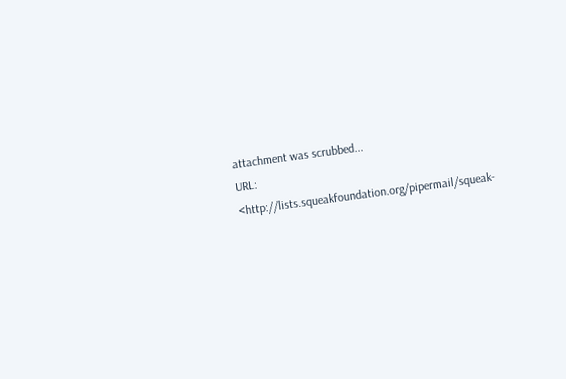attachment was scrubbed...
URL: <http://lists.squeakfoundation.org/pipermail/squeak-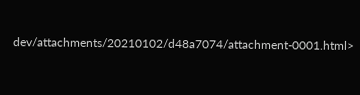dev/attachments/20210102/d48a7074/attachment-0001.html>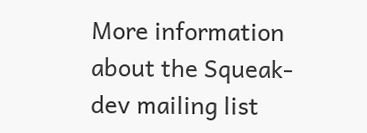More information about the Squeak-dev mailing list